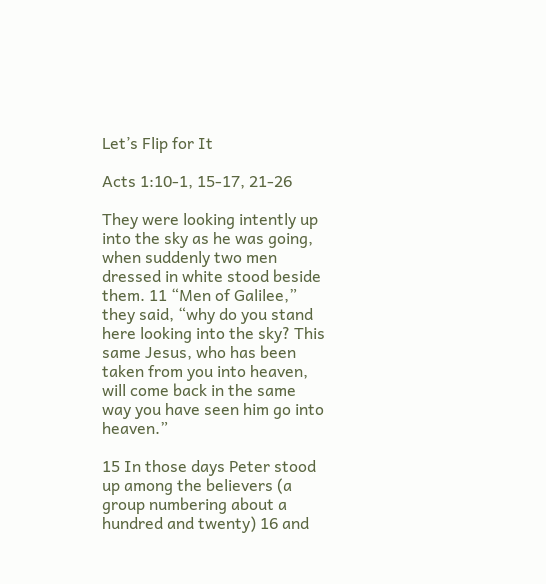Let’s Flip for It

Acts 1:10-1, 15-17, 21-26

They were looking intently up into the sky as he was going, when suddenly two men dressed in white stood beside them. 11 “Men of Galilee,” they said, “why do you stand here looking into the sky? This same Jesus, who has been taken from you into heaven, will come back in the same way you have seen him go into heaven.”

15 In those days Peter stood up among the believers (a group numbering about a hundred and twenty) 16 and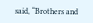said, “Brothers and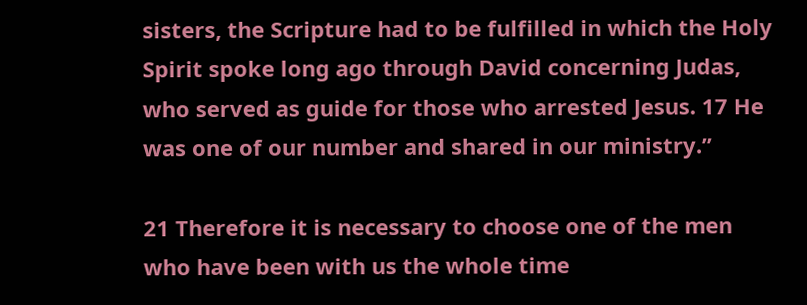sisters, the Scripture had to be fulfilled in which the Holy Spirit spoke long ago through David concerning Judas, who served as guide for those who arrested Jesus. 17 He was one of our number and shared in our ministry.”

21 Therefore it is necessary to choose one of the men who have been with us the whole time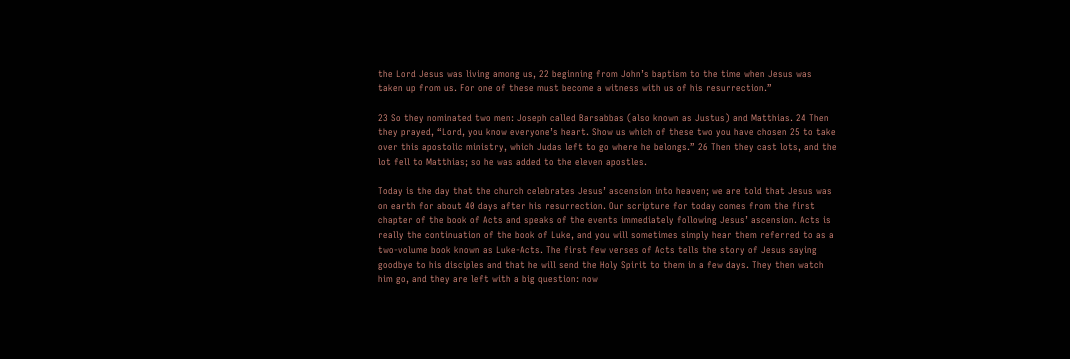the Lord Jesus was living among us, 22 beginning from John’s baptism to the time when Jesus was taken up from us. For one of these must become a witness with us of his resurrection.”

23 So they nominated two men: Joseph called Barsabbas (also known as Justus) and Matthias. 24 Then they prayed, “Lord, you know everyone’s heart. Show us which of these two you have chosen 25 to take over this apostolic ministry, which Judas left to go where he belongs.” 26 Then they cast lots, and the lot fell to Matthias; so he was added to the eleven apostles.

Today is the day that the church celebrates Jesus’ ascension into heaven; we are told that Jesus was on earth for about 40 days after his resurrection. Our scripture for today comes from the first chapter of the book of Acts and speaks of the events immediately following Jesus’ ascension. Acts is really the continuation of the book of Luke, and you will sometimes simply hear them referred to as a two-volume book known as Luke-Acts. The first few verses of Acts tells the story of Jesus saying goodbye to his disciples and that he will send the Holy Spirit to them in a few days. They then watch him go, and they are left with a big question: now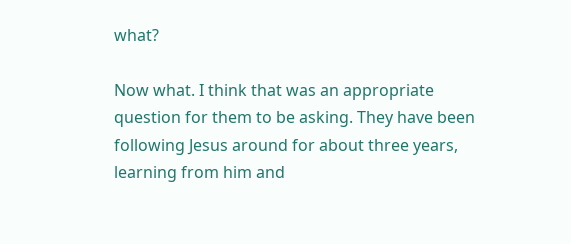what?

Now what. I think that was an appropriate question for them to be asking. They have been following Jesus around for about three years, learning from him and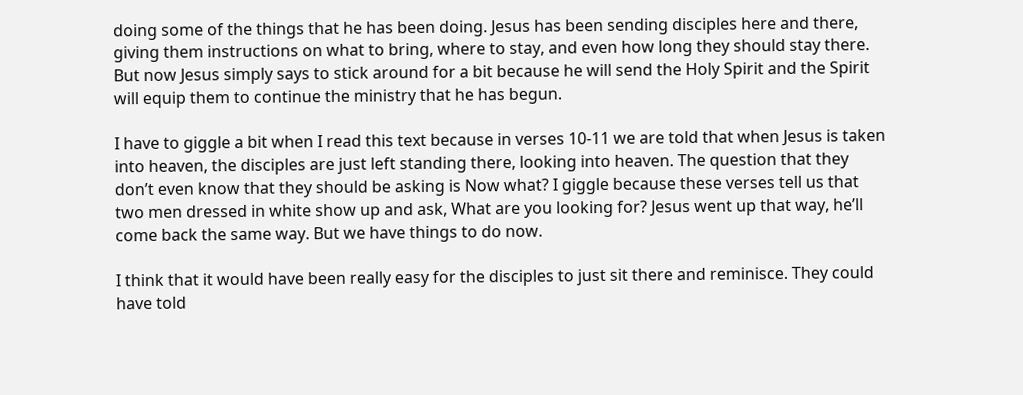doing some of the things that he has been doing. Jesus has been sending disciples here and there, giving them instructions on what to bring, where to stay, and even how long they should stay there. But now Jesus simply says to stick around for a bit because he will send the Holy Spirit and the Spirit will equip them to continue the ministry that he has begun.

I have to giggle a bit when I read this text because in verses 10-11 we are told that when Jesus is taken into heaven, the disciples are just left standing there, looking into heaven. The question that they don’t even know that they should be asking is Now what? I giggle because these verses tell us that two men dressed in white show up and ask, What are you looking for? Jesus went up that way, he’ll come back the same way. But we have things to do now.

I think that it would have been really easy for the disciples to just sit there and reminisce. They could have told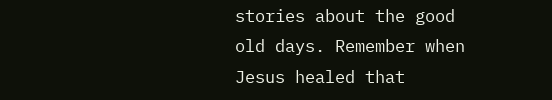stories about the good old days. Remember when Jesus healed that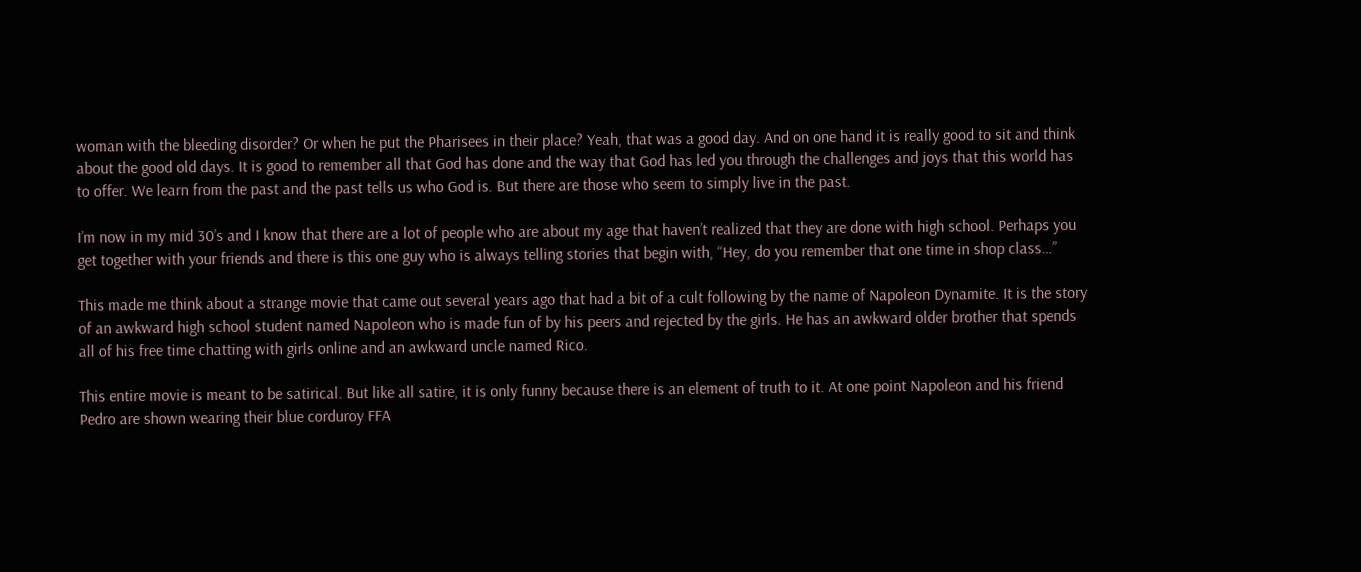woman with the bleeding disorder? Or when he put the Pharisees in their place? Yeah, that was a good day. And on one hand it is really good to sit and think about the good old days. It is good to remember all that God has done and the way that God has led you through the challenges and joys that this world has to offer. We learn from the past and the past tells us who God is. But there are those who seem to simply live in the past.

I’m now in my mid 30’s and I know that there are a lot of people who are about my age that haven’t realized that they are done with high school. Perhaps you get together with your friends and there is this one guy who is always telling stories that begin with, “Hey, do you remember that one time in shop class…”

This made me think about a strange movie that came out several years ago that had a bit of a cult following by the name of Napoleon Dynamite. It is the story of an awkward high school student named Napoleon who is made fun of by his peers and rejected by the girls. He has an awkward older brother that spends all of his free time chatting with girls online and an awkward uncle named Rico.

This entire movie is meant to be satirical. But like all satire, it is only funny because there is an element of truth to it. At one point Napoleon and his friend Pedro are shown wearing their blue corduroy FFA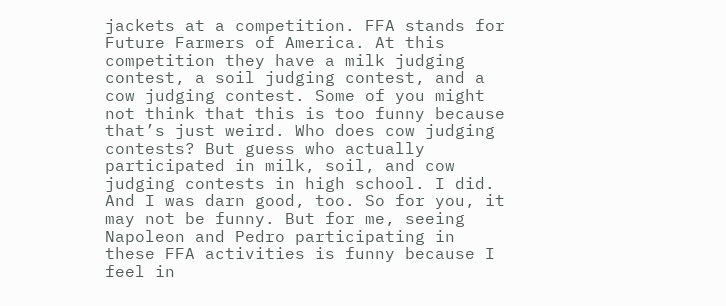jackets at a competition. FFA stands for Future Farmers of America. At this competition they have a milk judging contest, a soil judging contest, and a cow judging contest. Some of you might not think that this is too funny because that’s just weird. Who does cow judging contests? But guess who actually participated in milk, soil, and cow judging contests in high school. I did. And I was darn good, too. So for you, it may not be funny. But for me, seeing Napoleon and Pedro participating in these FFA activities is funny because I feel in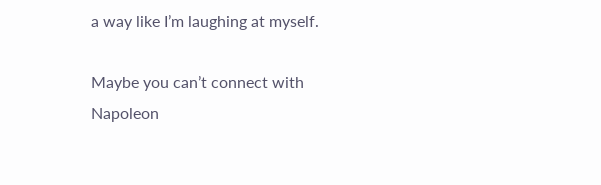a way like I’m laughing at myself.

Maybe you can’t connect with Napoleon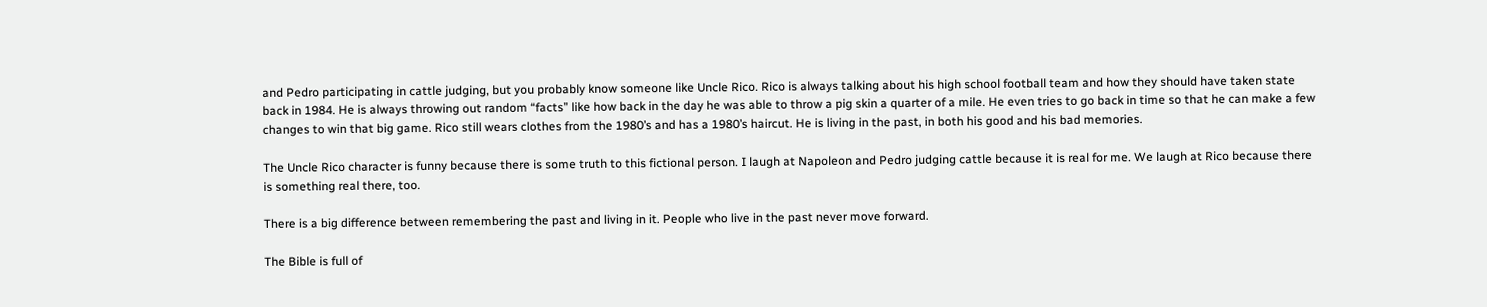and Pedro participating in cattle judging, but you probably know someone like Uncle Rico. Rico is always talking about his high school football team and how they should have taken state back in 1984. He is always throwing out random “facts” like how back in the day he was able to throw a pig skin a quarter of a mile. He even tries to go back in time so that he can make a few changes to win that big game. Rico still wears clothes from the 1980’s and has a 1980’s haircut. He is living in the past, in both his good and his bad memories.

The Uncle Rico character is funny because there is some truth to this fictional person. I laugh at Napoleon and Pedro judging cattle because it is real for me. We laugh at Rico because there is something real there, too.

There is a big difference between remembering the past and living in it. People who live in the past never move forward.

The Bible is full of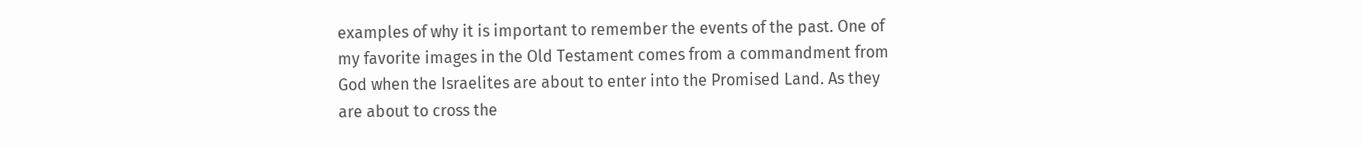examples of why it is important to remember the events of the past. One of my favorite images in the Old Testament comes from a commandment from God when the Israelites are about to enter into the Promised Land. As they are about to cross the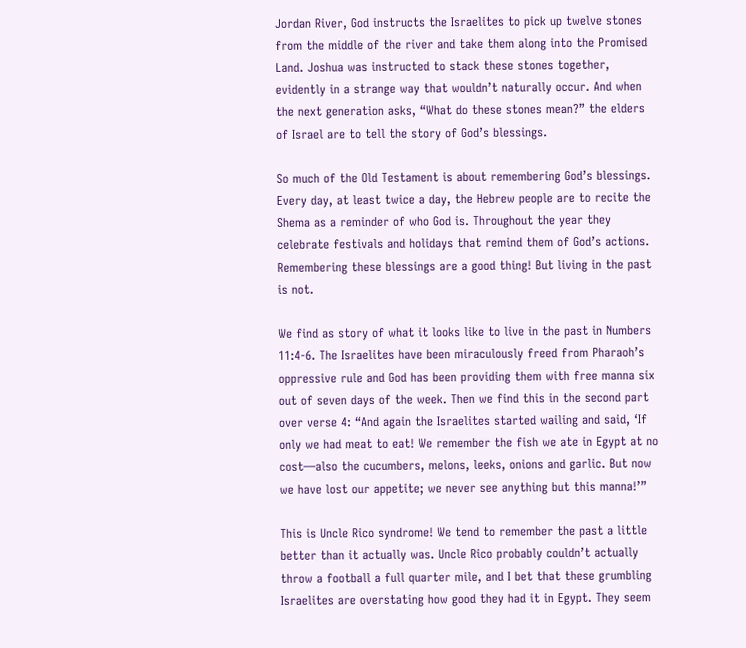Jordan River, God instructs the Israelites to pick up twelve stones from the middle of the river and take them along into the Promised Land. Joshua was instructed to stack these stones together, evidently in a strange way that wouldn’t naturally occur. And when the next generation asks, “What do these stones mean?” the elders of Israel are to tell the story of God’s blessings.

So much of the Old Testament is about remembering God’s blessings. Every day, at least twice a day, the Hebrew people are to recite the Shema as a reminder of who God is. Throughout the year they celebrate festivals and holidays that remind them of God’s actions. Remembering these blessings are a good thing! But living in the past is not.

We find as story of what it looks like to live in the past in Numbers 11:4-6. The Israelites have been miraculously freed from Pharaoh’s oppressive rule and God has been providing them with free manna six out of seven days of the week. Then we find this in the second part over verse 4: “And again the Israelites started wailing and said, ‘If only we had meat to eat! We remember the fish we ate in Egypt at no cost—also the cucumbers, melons, leeks, onions and garlic. But now we have lost our appetite; we never see anything but this manna!’”

This is Uncle Rico syndrome! We tend to remember the past a little better than it actually was. Uncle Rico probably couldn’t actually throw a football a full quarter mile, and I bet that these grumbling Israelites are overstating how good they had it in Egypt. They seem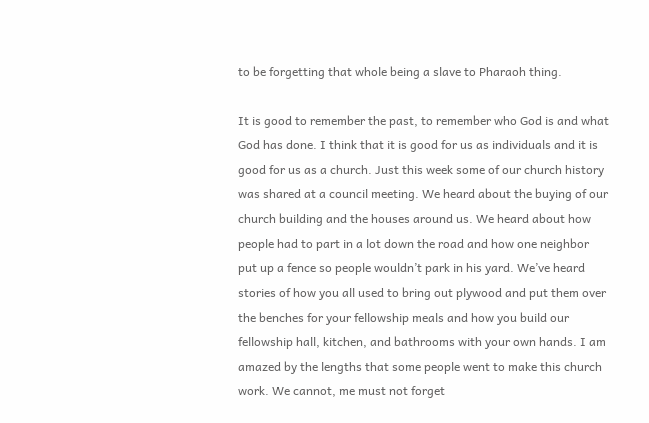to be forgetting that whole being a slave to Pharaoh thing.

It is good to remember the past, to remember who God is and what God has done. I think that it is good for us as individuals and it is good for us as a church. Just this week some of our church history was shared at a council meeting. We heard about the buying of our church building and the houses around us. We heard about how people had to part in a lot down the road and how one neighbor put up a fence so people wouldn’t park in his yard. We’ve heard stories of how you all used to bring out plywood and put them over the benches for your fellowship meals and how you build our fellowship hall, kitchen, and bathrooms with your own hands. I am amazed by the lengths that some people went to make this church work. We cannot, me must not forget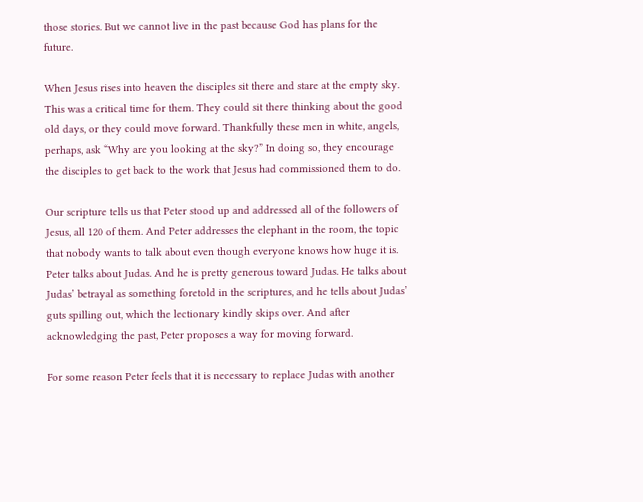those stories. But we cannot live in the past because God has plans for the future.

When Jesus rises into heaven the disciples sit there and stare at the empty sky. This was a critical time for them. They could sit there thinking about the good old days, or they could move forward. Thankfully these men in white, angels, perhaps, ask “Why are you looking at the sky?” In doing so, they encourage the disciples to get back to the work that Jesus had commissioned them to do.

Our scripture tells us that Peter stood up and addressed all of the followers of Jesus, all 120 of them. And Peter addresses the elephant in the room, the topic that nobody wants to talk about even though everyone knows how huge it is. Peter talks about Judas. And he is pretty generous toward Judas. He talks about Judas’ betrayal as something foretold in the scriptures, and he tells about Judas’ guts spilling out, which the lectionary kindly skips over. And after acknowledging the past, Peter proposes a way for moving forward.

For some reason Peter feels that it is necessary to replace Judas with another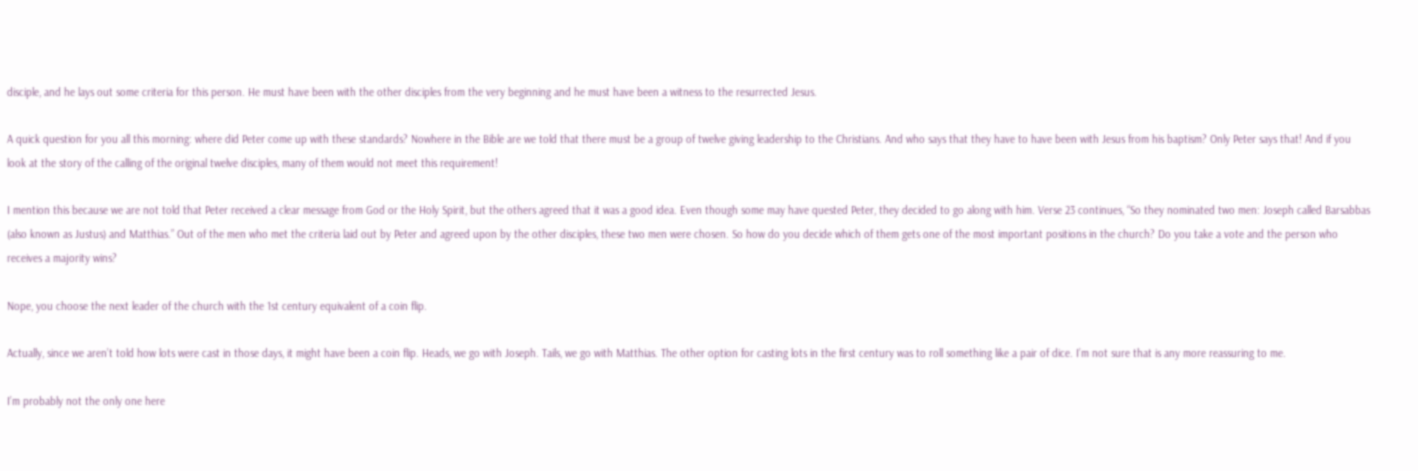disciple, and he lays out some criteria for this person. He must have been with the other disciples from the very beginning and he must have been a witness to the resurrected Jesus.

A quick question for you all this morning: where did Peter come up with these standards? Nowhere in the Bible are we told that there must be a group of twelve giving leadership to the Christians. And who says that they have to have been with Jesus from his baptism? Only Peter says that! And if you look at the story of the calling of the original twelve disciples, many of them would not meet this requirement!

I mention this because we are not told that Peter received a clear message from God or the Holy Spirit, but the others agreed that it was a good idea. Even though some may have quested Peter, they decided to go along with him. Verse 23 continues, “So they nominated two men: Joseph called Barsabbas (also known as Justus) and Matthias.” Out of the men who met the criteria laid out by Peter and agreed upon by the other disciples, these two men were chosen. So how do you decide which of them gets one of the most important positions in the church? Do you take a vote and the person who receives a majority wins?

Nope, you choose the next leader of the church with the 1st century equivalent of a coin flip.

Actually, since we aren’t told how lots were cast in those days, it might have been a coin flip. Heads, we go with Joseph. Tails, we go with Matthias. The other option for casting lots in the first century was to roll something like a pair of dice. I’m not sure that is any more reassuring to me.

I’m probably not the only one here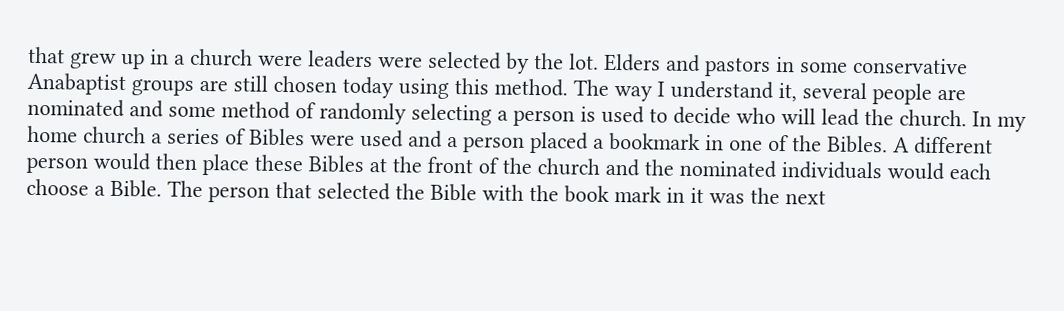that grew up in a church were leaders were selected by the lot. Elders and pastors in some conservative Anabaptist groups are still chosen today using this method. The way I understand it, several people are nominated and some method of randomly selecting a person is used to decide who will lead the church. In my home church a series of Bibles were used and a person placed a bookmark in one of the Bibles. A different person would then place these Bibles at the front of the church and the nominated individuals would each choose a Bible. The person that selected the Bible with the book mark in it was the next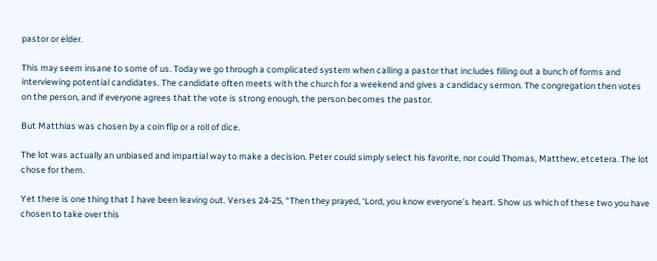pastor or elder.

This may seem insane to some of us. Today we go through a complicated system when calling a pastor that includes filling out a bunch of forms and interviewing potential candidates. The candidate often meets with the church for a weekend and gives a candidacy sermon. The congregation then votes on the person, and if everyone agrees that the vote is strong enough, the person becomes the pastor.

But Matthias was chosen by a coin flip or a roll of dice.

The lot was actually an unbiased and impartial way to make a decision. Peter could simply select his favorite, nor could Thomas, Matthew, etcetera. The lot chose for them.

Yet there is one thing that I have been leaving out. Verses 24-25, “Then they prayed, ‘Lord, you know everyone’s heart. Show us which of these two you have chosen to take over this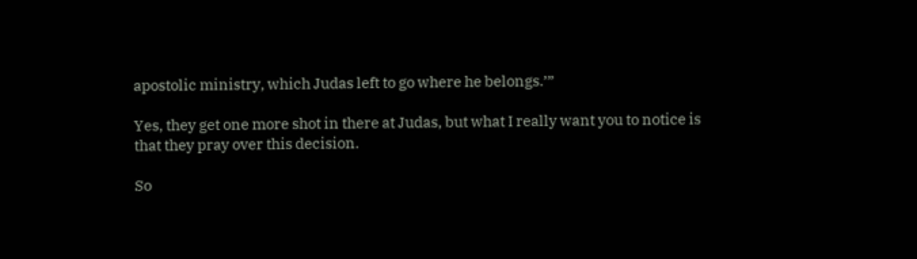apostolic ministry, which Judas left to go where he belongs.’”

Yes, they get one more shot in there at Judas, but what I really want you to notice is that they pray over this decision.

So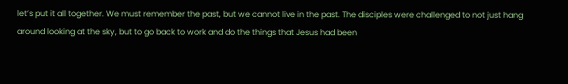let’s put it all together. We must remember the past, but we cannot live in the past. The disciples were challenged to not just hang around looking at the sky, but to go back to work and do the things that Jesus had been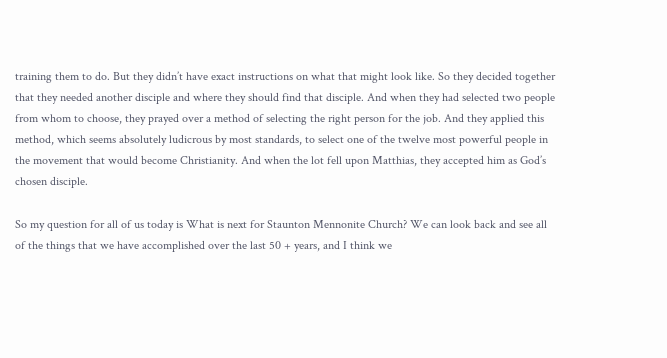training them to do. But they didn’t have exact instructions on what that might look like. So they decided together that they needed another disciple and where they should find that disciple. And when they had selected two people from whom to choose, they prayed over a method of selecting the right person for the job. And they applied this method, which seems absolutely ludicrous by most standards, to select one of the twelve most powerful people in the movement that would become Christianity. And when the lot fell upon Matthias, they accepted him as God’s chosen disciple.

So my question for all of us today is What is next for Staunton Mennonite Church? We can look back and see all of the things that we have accomplished over the last 50 + years, and I think we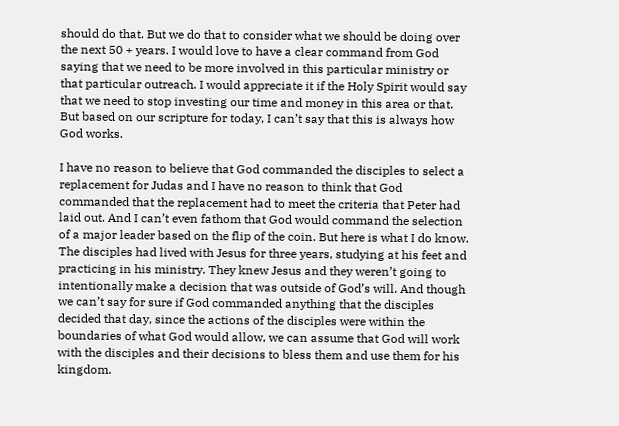should do that. But we do that to consider what we should be doing over the next 50 + years. I would love to have a clear command from God saying that we need to be more involved in this particular ministry or that particular outreach. I would appreciate it if the Holy Spirit would say that we need to stop investing our time and money in this area or that. But based on our scripture for today, I can’t say that this is always how God works.

I have no reason to believe that God commanded the disciples to select a replacement for Judas and I have no reason to think that God commanded that the replacement had to meet the criteria that Peter had laid out. And I can’t even fathom that God would command the selection of a major leader based on the flip of the coin. But here is what I do know. The disciples had lived with Jesus for three years, studying at his feet and practicing in his ministry. They knew Jesus and they weren’t going to intentionally make a decision that was outside of God’s will. And though we can’t say for sure if God commanded anything that the disciples decided that day, since the actions of the disciples were within the boundaries of what God would allow, we can assume that God will work with the disciples and their decisions to bless them and use them for his kingdom.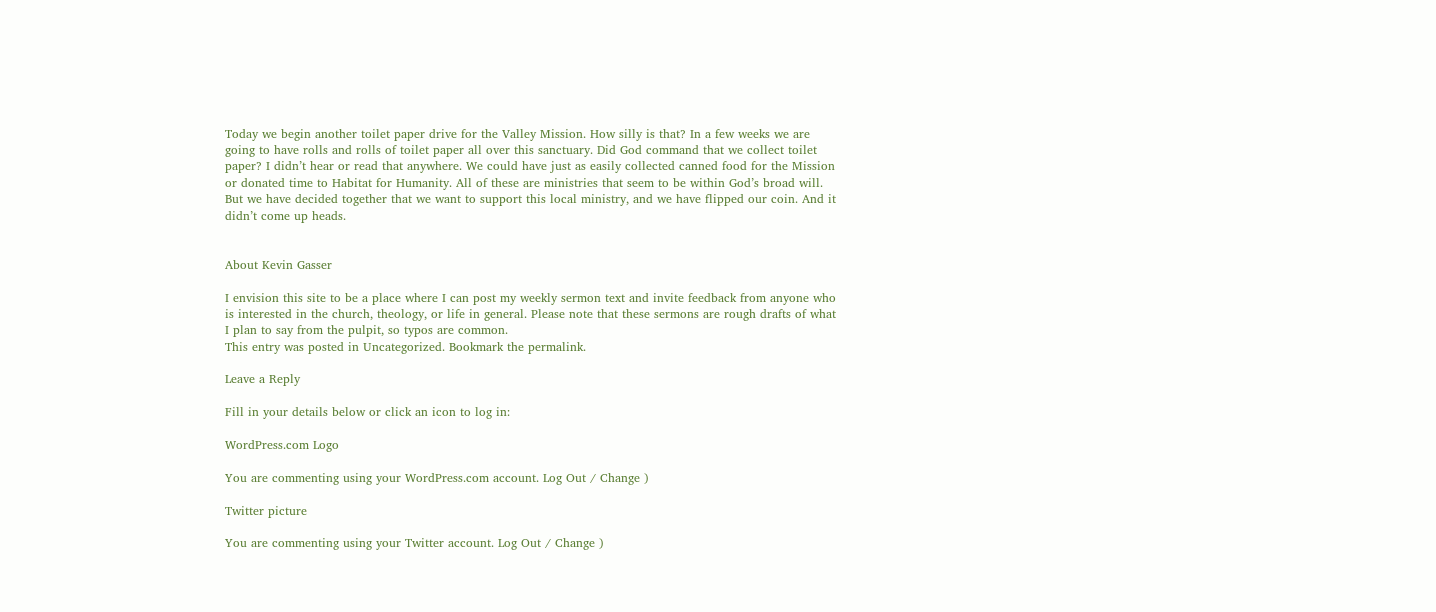Today we begin another toilet paper drive for the Valley Mission. How silly is that? In a few weeks we are going to have rolls and rolls of toilet paper all over this sanctuary. Did God command that we collect toilet paper? I didn’t hear or read that anywhere. We could have just as easily collected canned food for the Mission or donated time to Habitat for Humanity. All of these are ministries that seem to be within God’s broad will. But we have decided together that we want to support this local ministry, and we have flipped our coin. And it didn’t come up heads.


About Kevin Gasser

I envision this site to be a place where I can post my weekly sermon text and invite feedback from anyone who is interested in the church, theology, or life in general. Please note that these sermons are rough drafts of what I plan to say from the pulpit, so typos are common.
This entry was posted in Uncategorized. Bookmark the permalink.

Leave a Reply

Fill in your details below or click an icon to log in:

WordPress.com Logo

You are commenting using your WordPress.com account. Log Out / Change )

Twitter picture

You are commenting using your Twitter account. Log Out / Change )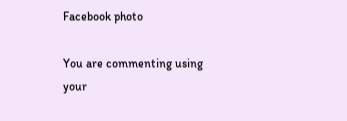Facebook photo

You are commenting using your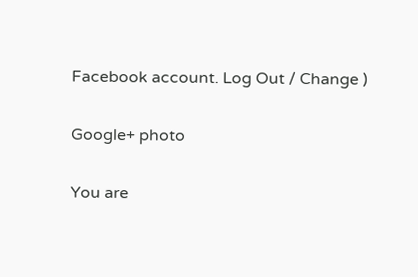Facebook account. Log Out / Change )

Google+ photo

You are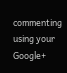commenting using your Google+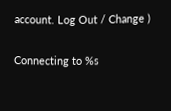account. Log Out / Change )

Connecting to %s